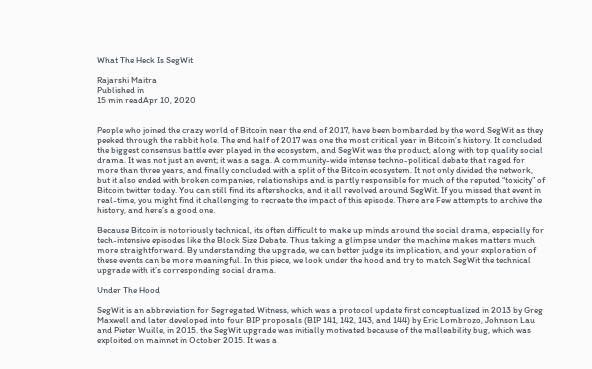What The Heck Is SegWit

Rajarshi Maitra
Published in
15 min readApr 10, 2020


People who joined the crazy world of Bitcoin near the end of 2017, have been bombarded by the word SegWit as they peeked through the rabbit hole. The end half of 2017 was one the most critical year in Bitcoin’s history. It concluded the biggest consensus battle ever played in the ecosystem, and SegWit was the product, along with top quality social drama. It was not just an event; it was a saga. A community-wide intense techno-political debate that raged for more than three years, and finally concluded with a split of the Bitcoin ecosystem. It not only divided the network, but it also ended with broken companies, relationships and is partly responsible for much of the reputed “toxicity” of Bitcoin twitter today. You can still find its aftershocks, and it all revolved around SegWit. If you missed that event in real-time, you might find it challenging to recreate the impact of this episode. There are Few attempts to archive the history, and here’s a good one.

Because Bitcoin is notoriously technical, its often difficult to make up minds around the social drama, especially for tech-intensive episodes like the Block Size Debate. Thus taking a glimpse under the machine makes matters much more straightforward. By understanding the upgrade, we can better judge its implication, and your exploration of these events can be more meaningful. In this piece, we look under the hood and try to match SegWit the technical upgrade with it’s corresponding social drama.

Under The Hood

SegWit is an abbreviation for Segregated Witness, which was a protocol update first conceptualized in 2013 by Greg Maxwell and later developed into four BIP proposals (BIP 141, 142, 143, and 144) by Eric Lombrozo, Johnson Lau and Pieter Wuille, in 2015. the SegWit upgrade was initially motivated because of the malleability bug, which was exploited on mainnet in October 2015. It was a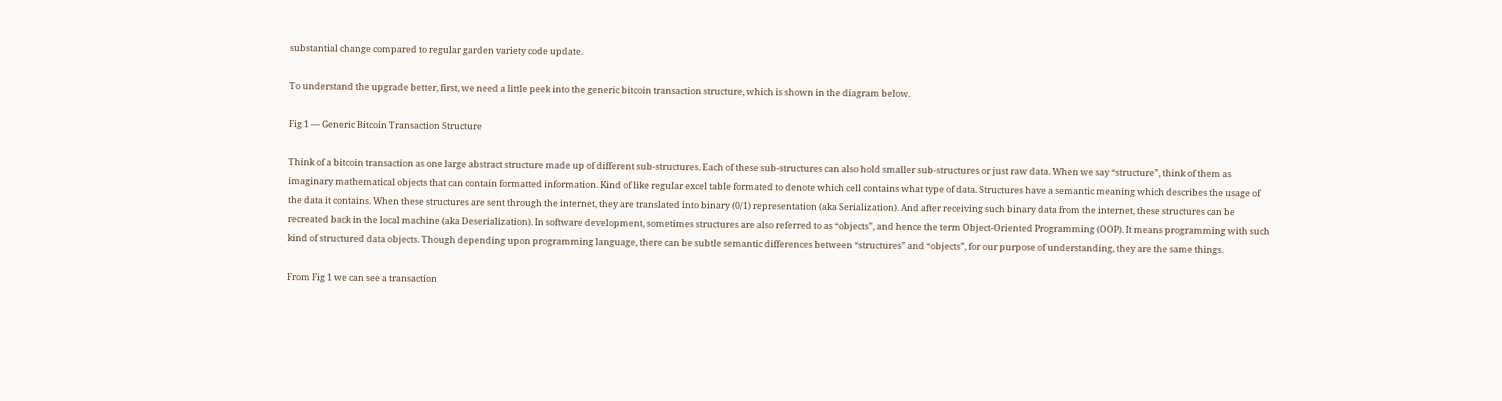substantial change compared to regular garden variety code update.

To understand the upgrade better, first, we need a little peek into the generic bitcoin transaction structure, which is shown in the diagram below.

Fig 1 — Generic Bitcoin Transaction Structure

Think of a bitcoin transaction as one large abstract structure made up of different sub-structures. Each of these sub-structures can also hold smaller sub-structures or just raw data. When we say “structure”, think of them as imaginary mathematical objects that can contain formatted information. Kind of like regular excel table formated to denote which cell contains what type of data. Structures have a semantic meaning which describes the usage of the data it contains. When these structures are sent through the internet, they are translated into binary (0/1) representation (aka Serialization). And after receiving such binary data from the internet, these structures can be recreated back in the local machine (aka Deserialization). In software development, sometimes structures are also referred to as “objects”, and hence the term Object-Oriented Programming (OOP). It means programming with such kind of structured data objects. Though depending upon programming language, there can be subtle semantic differences between “structures” and “objects”, for our purpose of understanding, they are the same things.

From Fig 1 we can see a transaction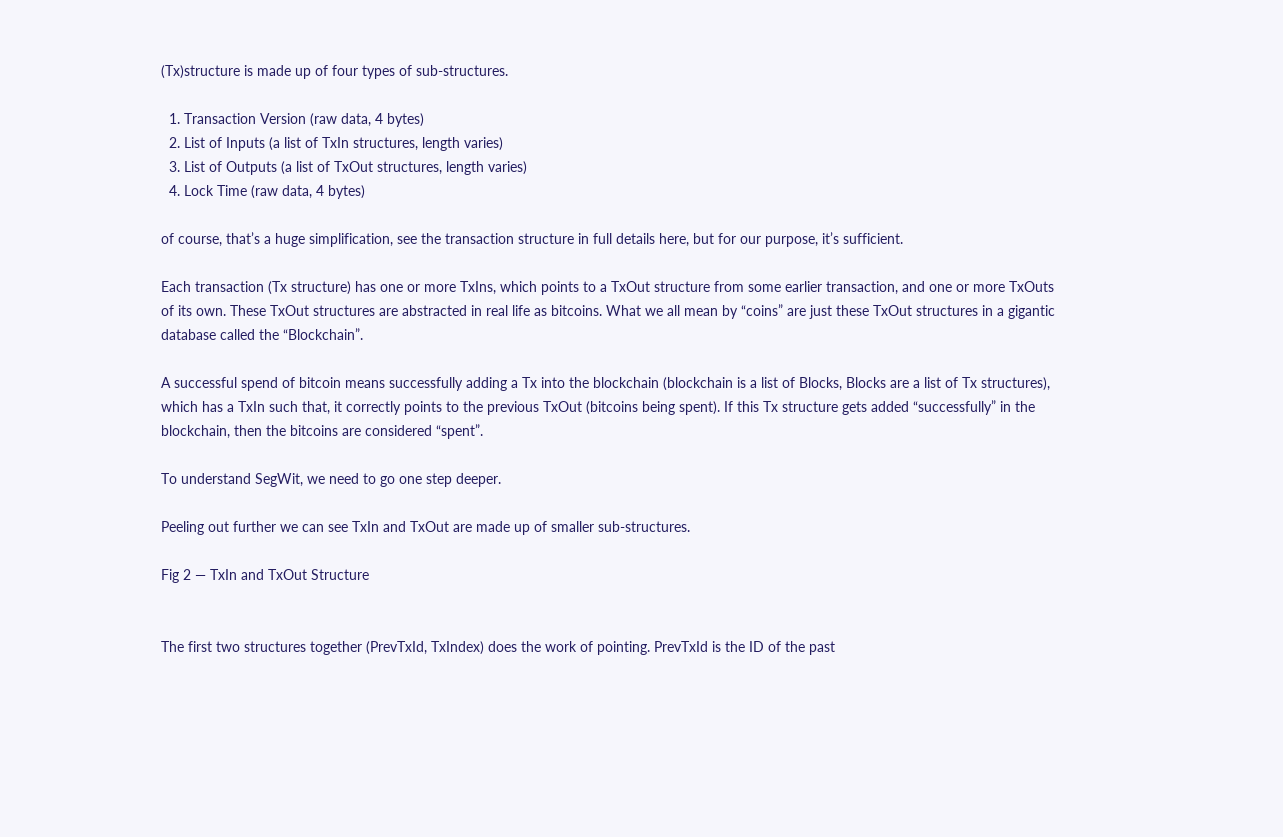(Tx)structure is made up of four types of sub-structures.

  1. Transaction Version (raw data, 4 bytes)
  2. List of Inputs (a list of TxIn structures, length varies)
  3. List of Outputs (a list of TxOut structures, length varies)
  4. Lock Time (raw data, 4 bytes)

of course, that’s a huge simplification, see the transaction structure in full details here, but for our purpose, it’s sufficient.

Each transaction (Tx structure) has one or more TxIns, which points to a TxOut structure from some earlier transaction, and one or more TxOuts of its own. These TxOut structures are abstracted in real life as bitcoins. What we all mean by “coins” are just these TxOut structures in a gigantic database called the “Blockchain”.

A successful spend of bitcoin means successfully adding a Tx into the blockchain (blockchain is a list of Blocks, Blocks are a list of Tx structures), which has a TxIn such that, it correctly points to the previous TxOut (bitcoins being spent). If this Tx structure gets added “successfully” in the blockchain, then the bitcoins are considered “spent”.

To understand SegWit, we need to go one step deeper.

Peeling out further we can see TxIn and TxOut are made up of smaller sub-structures.

Fig 2 — TxIn and TxOut Structure


The first two structures together (PrevTxId, TxIndex) does the work of pointing. PrevTxId is the ID of the past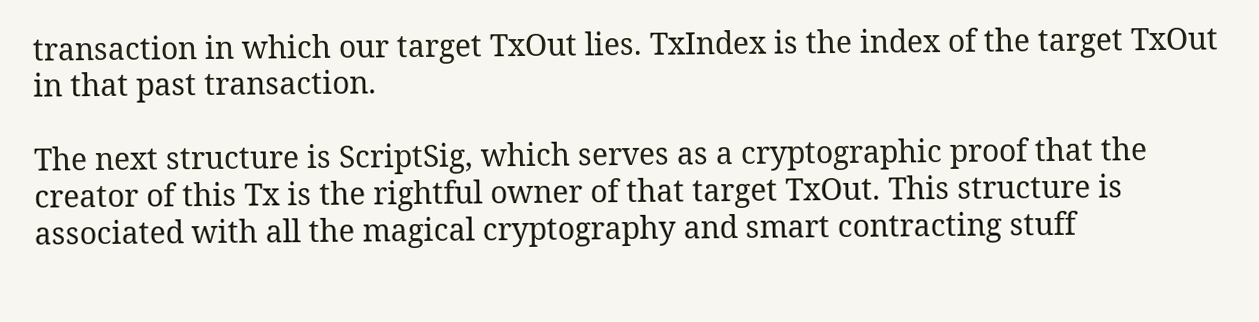transaction in which our target TxOut lies. TxIndex is the index of the target TxOut in that past transaction.

The next structure is ScriptSig, which serves as a cryptographic proof that the creator of this Tx is the rightful owner of that target TxOut. This structure is associated with all the magical cryptography and smart contracting stuff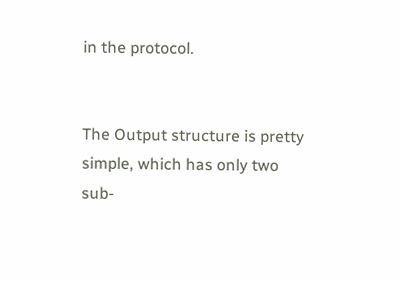in the protocol.


The Output structure is pretty simple, which has only two sub-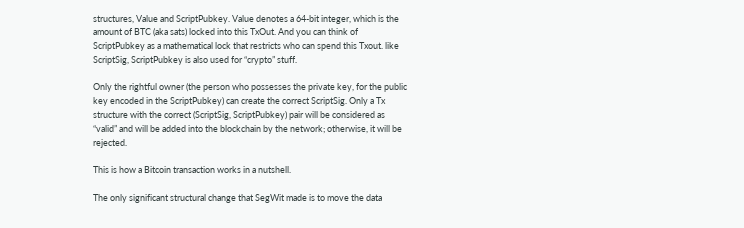structures, Value and ScriptPubkey. Value denotes a 64-bit integer, which is the amount of BTC (aka sats) locked into this TxOut. And you can think of ScriptPubkey as a mathematical lock that restricts who can spend this Txout. like ScriptSig, ScriptPubkey is also used for “crypto” stuff.

Only the rightful owner (the person who possesses the private key, for the public key encoded in the ScriptPubkey) can create the correct ScriptSig. Only a Tx structure with the correct (ScriptSig, ScriptPubkey) pair will be considered as “valid” and will be added into the blockchain by the network; otherwise, it will be rejected.

This is how a Bitcoin transaction works in a nutshell.

The only significant structural change that SegWit made is to move the data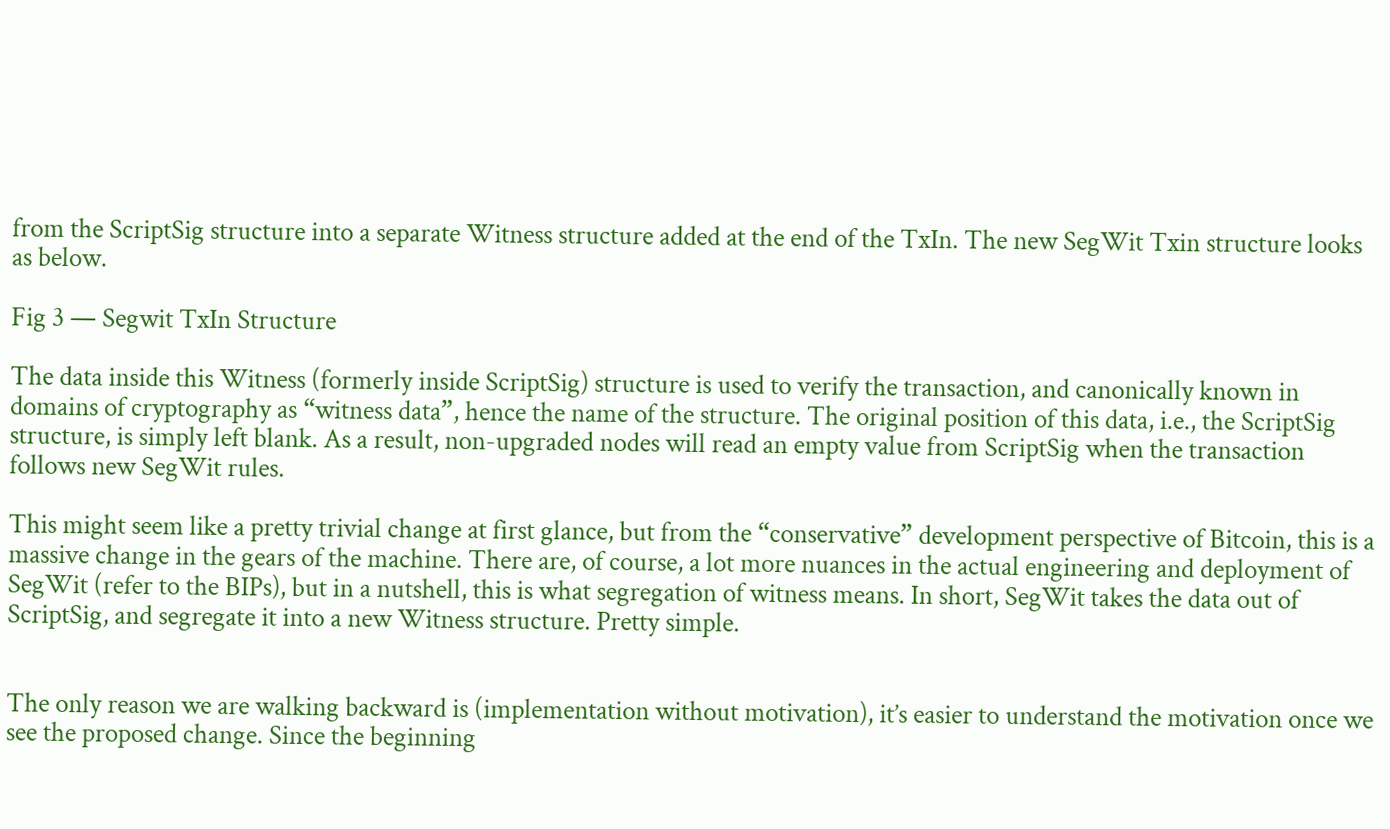from the ScriptSig structure into a separate Witness structure added at the end of the TxIn. The new SegWit Txin structure looks as below.

Fig 3 — Segwit TxIn Structure

The data inside this Witness (formerly inside ScriptSig) structure is used to verify the transaction, and canonically known in domains of cryptography as “witness data”, hence the name of the structure. The original position of this data, i.e., the ScriptSig structure, is simply left blank. As a result, non-upgraded nodes will read an empty value from ScriptSig when the transaction follows new SegWit rules.

This might seem like a pretty trivial change at first glance, but from the “conservative” development perspective of Bitcoin, this is a massive change in the gears of the machine. There are, of course, a lot more nuances in the actual engineering and deployment of SegWit (refer to the BIPs), but in a nutshell, this is what segregation of witness means. In short, SegWit takes the data out of ScriptSig, and segregate it into a new Witness structure. Pretty simple.


The only reason we are walking backward is (implementation without motivation), it’s easier to understand the motivation once we see the proposed change. Since the beginning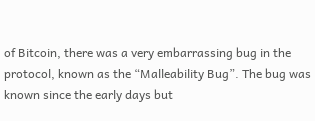of Bitcoin, there was a very embarrassing bug in the protocol, known as the “Malleability Bug”. The bug was known since the early days but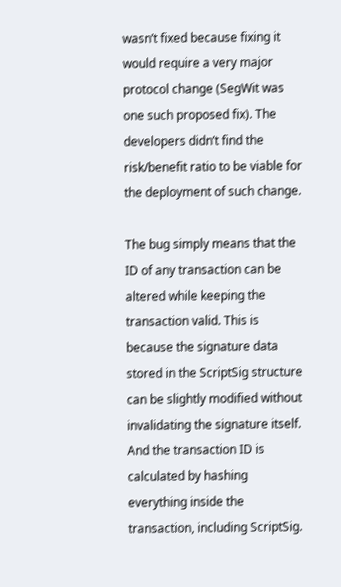wasn’t fixed because fixing it would require a very major protocol change (SegWit was one such proposed fix). The developers didn’t find the risk/benefit ratio to be viable for the deployment of such change.

The bug simply means that the ID of any transaction can be altered while keeping the transaction valid. This is because the signature data stored in the ScriptSig structure can be slightly modified without invalidating the signature itself. And the transaction ID is calculated by hashing everything inside the transaction, including ScriptSig.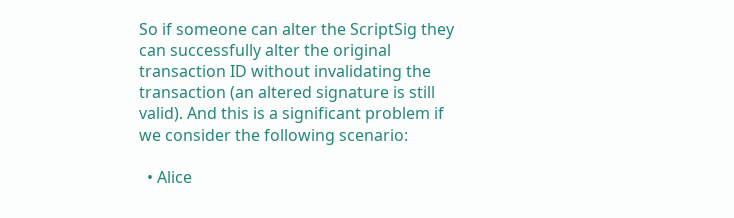So if someone can alter the ScriptSig they can successfully alter the original transaction ID without invalidating the transaction (an altered signature is still valid). And this is a significant problem if we consider the following scenario:

  • Alice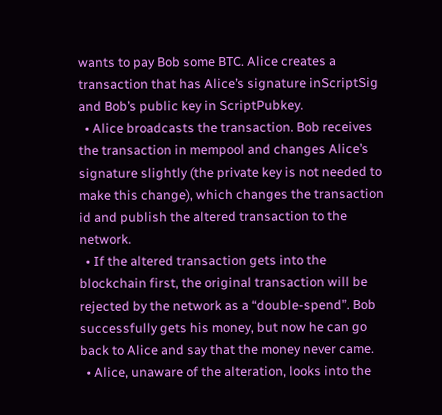wants to pay Bob some BTC. Alice creates a transaction that has Alice’s signature inScriptSig and Bob’s public key in ScriptPubkey.
  • Alice broadcasts the transaction. Bob receives the transaction in mempool and changes Alice’s signature slightly (the private key is not needed to make this change), which changes the transaction id and publish the altered transaction to the network.
  • If the altered transaction gets into the blockchain first, the original transaction will be rejected by the network as a “double-spend”. Bob successfully gets his money, but now he can go back to Alice and say that the money never came.
  • Alice, unaware of the alteration, looks into the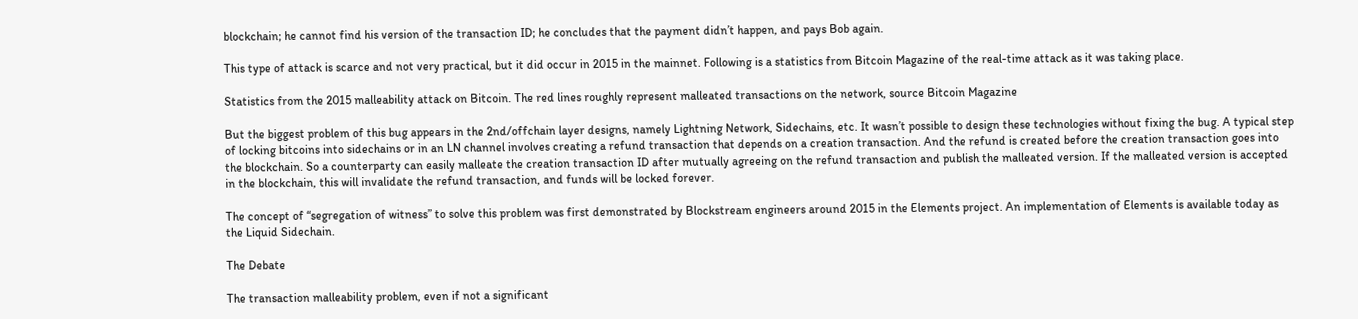blockchain; he cannot find his version of the transaction ID; he concludes that the payment didn’t happen, and pays Bob again.

This type of attack is scarce and not very practical, but it did occur in 2015 in the mainnet. Following is a statistics from Bitcoin Magazine of the real-time attack as it was taking place.

Statistics from the 2015 malleability attack on Bitcoin. The red lines roughly represent malleated transactions on the network, source Bitcoin Magazine

But the biggest problem of this bug appears in the 2nd/offchain layer designs, namely Lightning Network, Sidechains, etc. It wasn’t possible to design these technologies without fixing the bug. A typical step of locking bitcoins into sidechains or in an LN channel involves creating a refund transaction that depends on a creation transaction. And the refund is created before the creation transaction goes into the blockchain. So a counterparty can easily malleate the creation transaction ID after mutually agreeing on the refund transaction and publish the malleated version. If the malleated version is accepted in the blockchain, this will invalidate the refund transaction, and funds will be locked forever.

The concept of “segregation of witness” to solve this problem was first demonstrated by Blockstream engineers around 2015 in the Elements project. An implementation of Elements is available today as the Liquid Sidechain.

The Debate

The transaction malleability problem, even if not a significant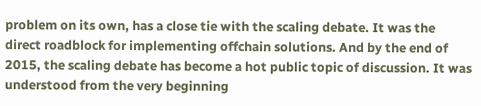problem on its own, has a close tie with the scaling debate. It was the direct roadblock for implementing offchain solutions. And by the end of 2015, the scaling debate has become a hot public topic of discussion. It was understood from the very beginning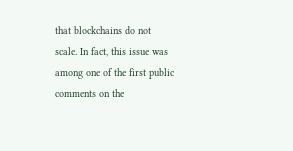that blockchains do not scale. In fact, this issue was among one of the first public comments on the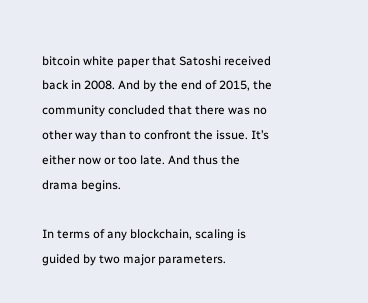bitcoin white paper that Satoshi received back in 2008. And by the end of 2015, the community concluded that there was no other way than to confront the issue. It’s either now or too late. And thus the drama begins.

In terms of any blockchain, scaling is guided by two major parameters.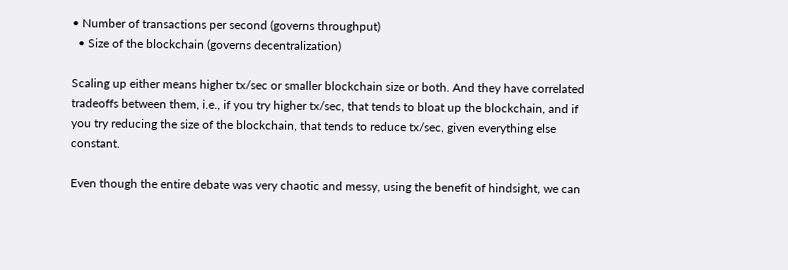• Number of transactions per second (governs throughput)
  • Size of the blockchain (governs decentralization)

Scaling up either means higher tx/sec or smaller blockchain size or both. And they have correlated tradeoffs between them, i.e., if you try higher tx/sec, that tends to bloat up the blockchain, and if you try reducing the size of the blockchain, that tends to reduce tx/sec, given everything else constant.

Even though the entire debate was very chaotic and messy, using the benefit of hindsight, we can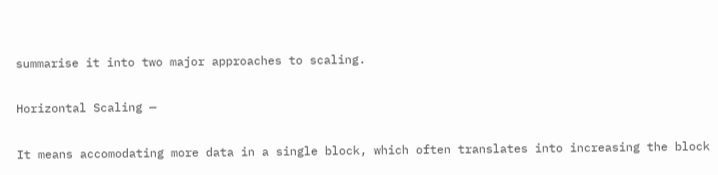summarise it into two major approaches to scaling.

Horizontal Scaling —

It means accomodating more data in a single block, which often translates into increasing the block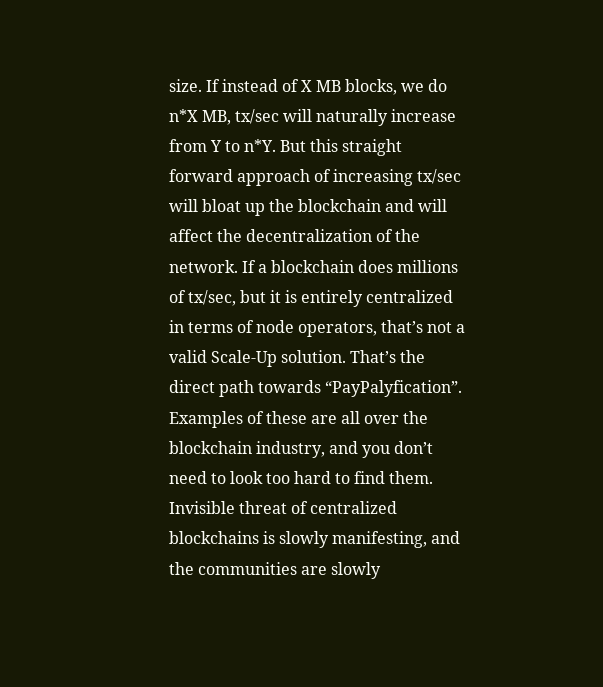size. If instead of X MB blocks, we do n*X MB, tx/sec will naturally increase from Y to n*Y. But this straight forward approach of increasing tx/sec will bloat up the blockchain and will affect the decentralization of the network. If a blockchain does millions of tx/sec, but it is entirely centralized in terms of node operators, that’s not a valid Scale-Up solution. That’s the direct path towards “PayPalyfication”. Examples of these are all over the blockchain industry, and you don’t need to look too hard to find them. Invisible threat of centralized blockchains is slowly manifesting, and the communities are slowly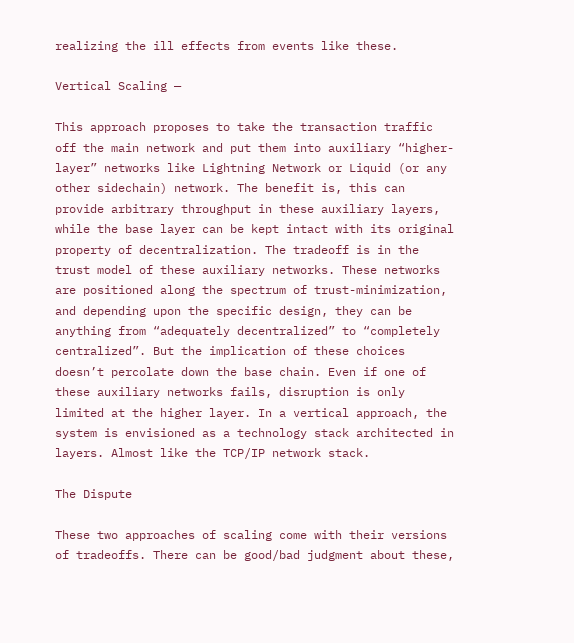realizing the ill effects from events like these.

Vertical Scaling —

This approach proposes to take the transaction traffic off the main network and put them into auxiliary “higher-layer” networks like Lightning Network or Liquid (or any other sidechain) network. The benefit is, this can provide arbitrary throughput in these auxiliary layers, while the base layer can be kept intact with its original property of decentralization. The tradeoff is in the trust model of these auxiliary networks. These networks are positioned along the spectrum of trust-minimization, and depending upon the specific design, they can be anything from “adequately decentralized” to “completely centralized”. But the implication of these choices doesn’t percolate down the base chain. Even if one of these auxiliary networks fails, disruption is only limited at the higher layer. In a vertical approach, the system is envisioned as a technology stack architected in layers. Almost like the TCP/IP network stack.

The Dispute

These two approaches of scaling come with their versions of tradeoffs. There can be good/bad judgment about these,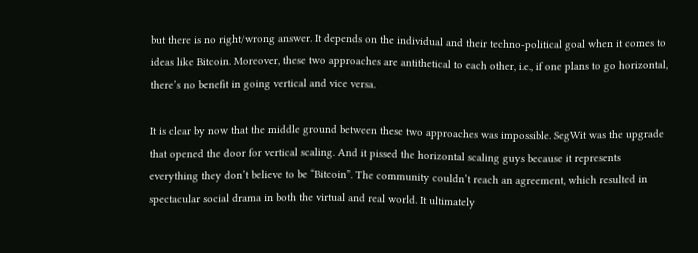but there is no right/wrong answer. It depends on the individual and their techno-political goal when it comes to ideas like Bitcoin. Moreover, these two approaches are antithetical to each other, i.e., if one plans to go horizontal, there’s no benefit in going vertical and vice versa.

It is clear by now that the middle ground between these two approaches was impossible. SegWit was the upgrade that opened the door for vertical scaling. And it pissed the horizontal scaling guys because it represents everything they don’t believe to be “Bitcoin”. The community couldn’t reach an agreement, which resulted in spectacular social drama in both the virtual and real world. It ultimately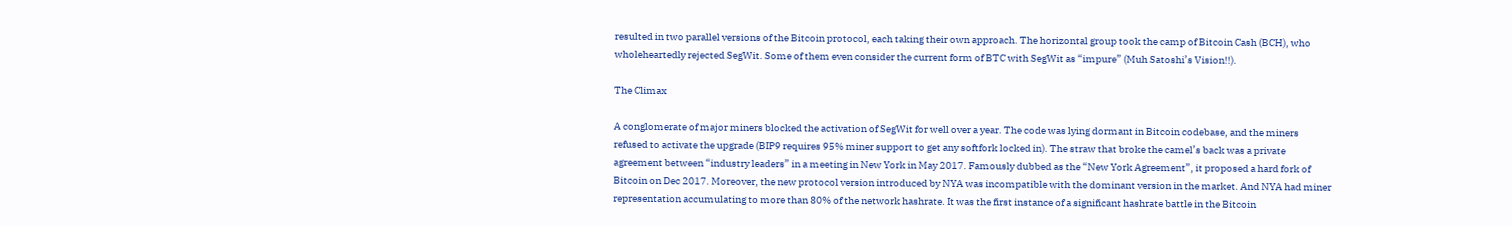resulted in two parallel versions of the Bitcoin protocol, each taking their own approach. The horizontal group took the camp of Bitcoin Cash (BCH), who wholeheartedly rejected SegWit. Some of them even consider the current form of BTC with SegWit as “impure” (Muh Satoshi’s Vision!!).

The Climax

A conglomerate of major miners blocked the activation of SegWit for well over a year. The code was lying dormant in Bitcoin codebase, and the miners refused to activate the upgrade (BIP9 requires 95% miner support to get any softfork locked in). The straw that broke the camel’s back was a private agreement between “industry leaders” in a meeting in New York in May 2017. Famously dubbed as the “New York Agreement”, it proposed a hard fork of Bitcoin on Dec 2017. Moreover, the new protocol version introduced by NYA was incompatible with the dominant version in the market. And NYA had miner representation accumulating to more than 80% of the network hashrate. It was the first instance of a significant hashrate battle in the Bitcoin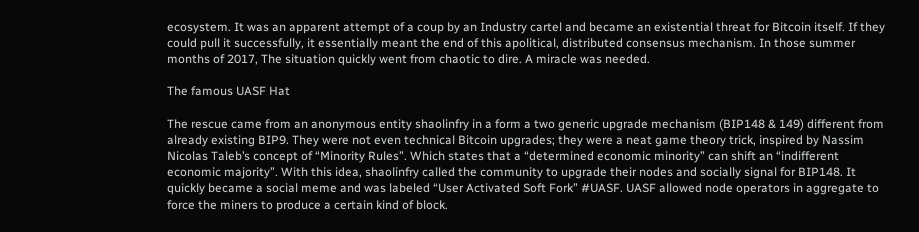ecosystem. It was an apparent attempt of a coup by an Industry cartel and became an existential threat for Bitcoin itself. If they could pull it successfully, it essentially meant the end of this apolitical, distributed consensus mechanism. In those summer months of 2017, The situation quickly went from chaotic to dire. A miracle was needed.

The famous UASF Hat

The rescue came from an anonymous entity shaolinfry in a form a two generic upgrade mechanism (BIP148 & 149) different from already existing BIP9. They were not even technical Bitcoin upgrades; they were a neat game theory trick, inspired by Nassim Nicolas Taleb’s concept of “Minority Rules”. Which states that a “determined economic minority” can shift an “indifferent economic majority”. With this idea, shaolinfry called the community to upgrade their nodes and socially signal for BIP148. It quickly became a social meme and was labeled “User Activated Soft Fork” #UASF. UASF allowed node operators in aggregate to force the miners to produce a certain kind of block.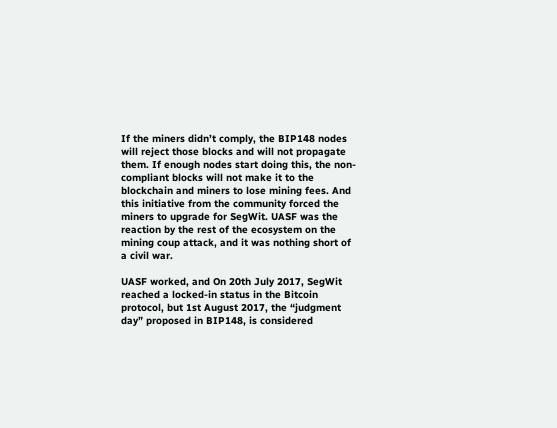If the miners didn’t comply, the BIP148 nodes will reject those blocks and will not propagate them. If enough nodes start doing this, the non-compliant blocks will not make it to the blockchain and miners to lose mining fees. And this initiative from the community forced the miners to upgrade for SegWit. UASF was the reaction by the rest of the ecosystem on the mining coup attack, and it was nothing short of a civil war.

UASF worked, and On 20th July 2017, SegWit reached a locked-in status in the Bitcoin protocol, but 1st August 2017, the “judgment day” proposed in BIP148, is considered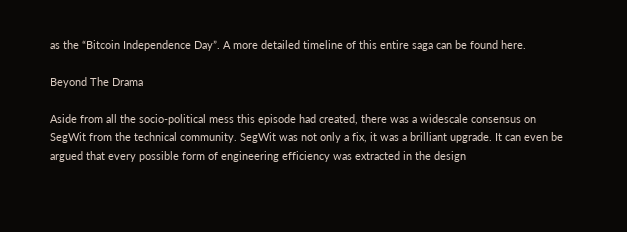as the “Bitcoin Independence Day”. A more detailed timeline of this entire saga can be found here.

Beyond The Drama

Aside from all the socio-political mess this episode had created, there was a widescale consensus on SegWit from the technical community. SegWit was not only a fix, it was a brilliant upgrade. It can even be argued that every possible form of engineering efficiency was extracted in the design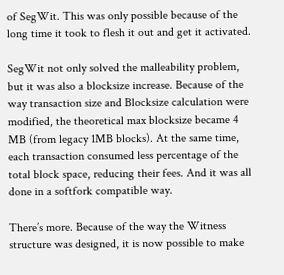of SegWit. This was only possible because of the long time it took to flesh it out and get it activated.

SegWit not only solved the malleability problem, but it was also a blocksize increase. Because of the way transaction size and Blocksize calculation were modified, the theoretical max blocksize became 4 MB (from legacy 1MB blocks). At the same time, each transaction consumed less percentage of the total block space, reducing their fees. And it was all done in a softfork compatible way.

There’s more. Because of the way the Witness structure was designed, it is now possible to make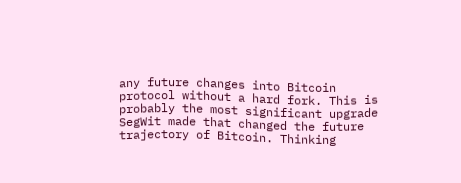any future changes into Bitcoin protocol without a hard fork. This is probably the most significant upgrade SegWit made that changed the future trajectory of Bitcoin. Thinking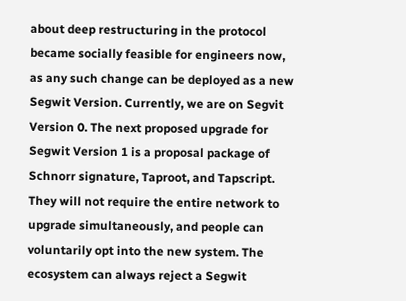about deep restructuring in the protocol became socially feasible for engineers now, as any such change can be deployed as a new Segwit Version. Currently, we are on Segvit Version 0. The next proposed upgrade for Segwit Version 1 is a proposal package of Schnorr signature, Taproot, and Tapscript. They will not require the entire network to upgrade simultaneously, and people can voluntarily opt into the new system. The ecosystem can always reject a Segwit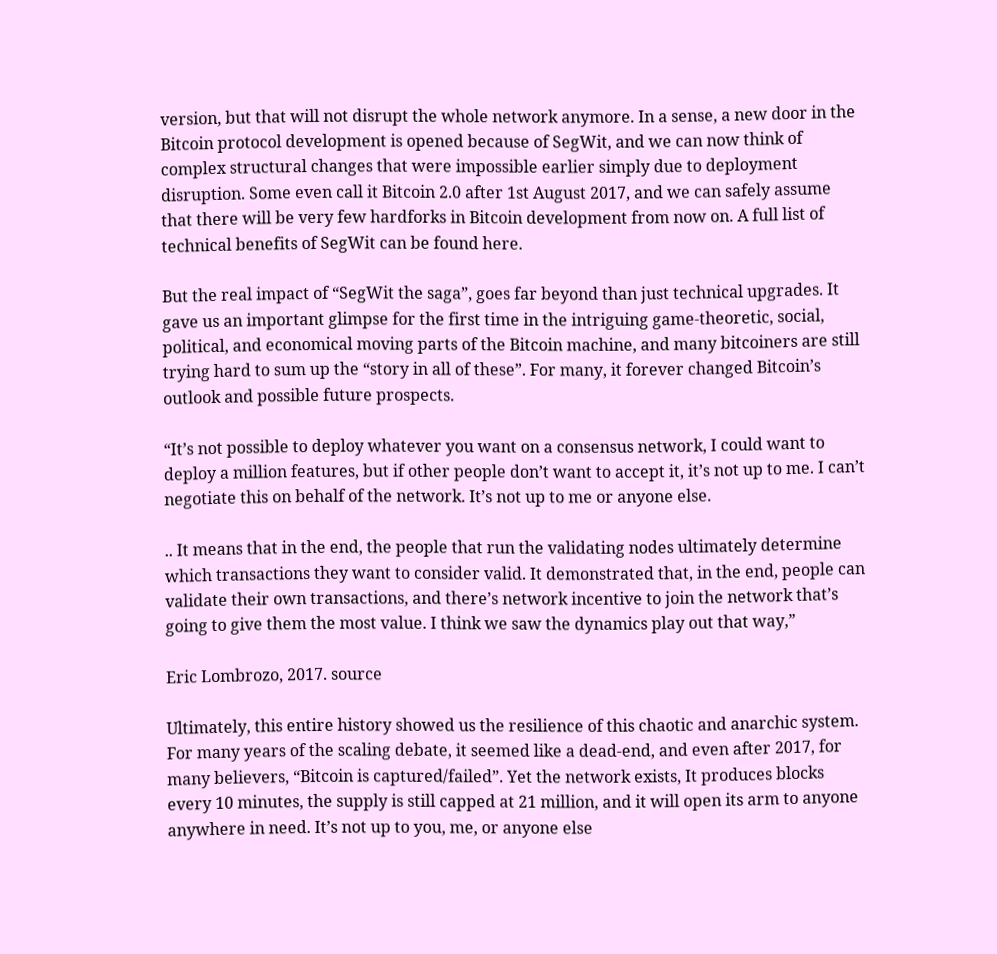version, but that will not disrupt the whole network anymore. In a sense, a new door in the Bitcoin protocol development is opened because of SegWit, and we can now think of complex structural changes that were impossible earlier simply due to deployment disruption. Some even call it Bitcoin 2.0 after 1st August 2017, and we can safely assume that there will be very few hardforks in Bitcoin development from now on. A full list of technical benefits of SegWit can be found here.

But the real impact of “SegWit the saga”, goes far beyond than just technical upgrades. It gave us an important glimpse for the first time in the intriguing game-theoretic, social, political, and economical moving parts of the Bitcoin machine, and many bitcoiners are still trying hard to sum up the “story in all of these”. For many, it forever changed Bitcoin’s outlook and possible future prospects.

“It’s not possible to deploy whatever you want on a consensus network, I could want to deploy a million features, but if other people don’t want to accept it, it’s not up to me. I can’t negotiate this on behalf of the network. It’s not up to me or anyone else.

.. It means that in the end, the people that run the validating nodes ultimately determine which transactions they want to consider valid. It demonstrated that, in the end, people can validate their own transactions, and there’s network incentive to join the network that’s going to give them the most value. I think we saw the dynamics play out that way,”

Eric Lombrozo, 2017. source

Ultimately, this entire history showed us the resilience of this chaotic and anarchic system. For many years of the scaling debate, it seemed like a dead-end, and even after 2017, for many believers, “Bitcoin is captured/failed”. Yet the network exists, It produces blocks every 10 minutes, the supply is still capped at 21 million, and it will open its arm to anyone anywhere in need. It’s not up to you, me, or anyone else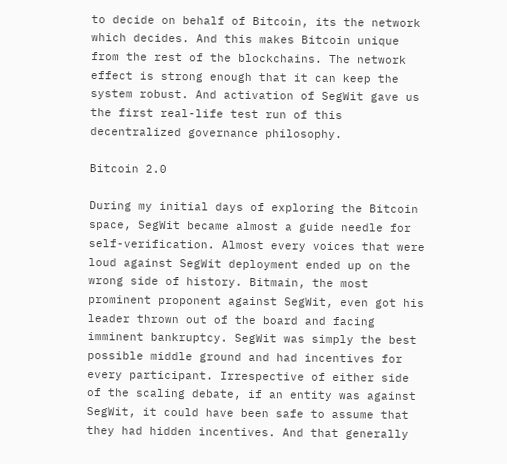to decide on behalf of Bitcoin, its the network which decides. And this makes Bitcoin unique from the rest of the blockchains. The network effect is strong enough that it can keep the system robust. And activation of SegWit gave us the first real-life test run of this decentralized governance philosophy.

Bitcoin 2.0

During my initial days of exploring the Bitcoin space, SegWit became almost a guide needle for self-verification. Almost every voices that were loud against SegWit deployment ended up on the wrong side of history. Bitmain, the most prominent proponent against SegWit, even got his leader thrown out of the board and facing imminent bankruptcy. SegWit was simply the best possible middle ground and had incentives for every participant. Irrespective of either side of the scaling debate, if an entity was against SegWit, it could have been safe to assume that they had hidden incentives. And that generally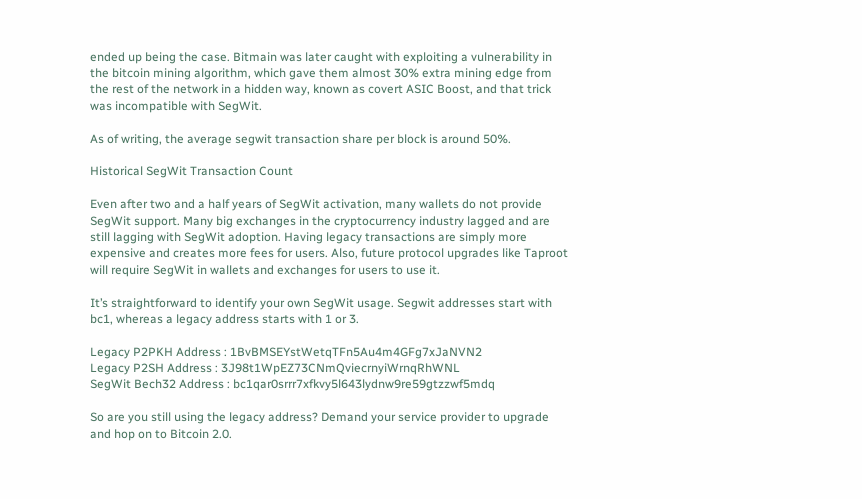ended up being the case. Bitmain was later caught with exploiting a vulnerability in the bitcoin mining algorithm, which gave them almost 30% extra mining edge from the rest of the network in a hidden way, known as covert ASIC Boost, and that trick was incompatible with SegWit.

As of writing, the average segwit transaction share per block is around 50%.

Historical SegWit Transaction Count

Even after two and a half years of SegWit activation, many wallets do not provide SegWit support. Many big exchanges in the cryptocurrency industry lagged and are still lagging with SegWit adoption. Having legacy transactions are simply more expensive and creates more fees for users. Also, future protocol upgrades like Taproot will require SegWit in wallets and exchanges for users to use it.

It’s straightforward to identify your own SegWit usage. Segwit addresses start with bc1, whereas a legacy address starts with 1 or 3.

Legacy P2PKH Address : 1BvBMSEYstWetqTFn5Au4m4GFg7xJaNVN2
Legacy P2SH Address : 3J98t1WpEZ73CNmQviecrnyiWrnqRhWNL
SegWit Bech32 Address : bc1qar0srrr7xfkvy5l643lydnw9re59gtzzwf5mdq

So are you still using the legacy address? Demand your service provider to upgrade and hop on to Bitcoin 2.0.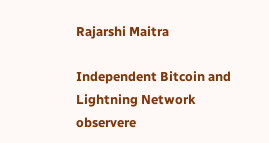Rajarshi Maitra

Independent Bitcoin and Lightning Network observere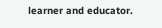learner and educator.